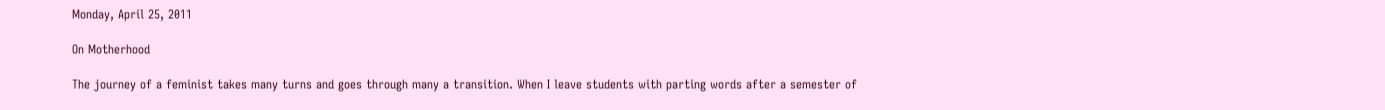Monday, April 25, 2011

On Motherhood

The journey of a feminist takes many turns and goes through many a transition. When I leave students with parting words after a semester of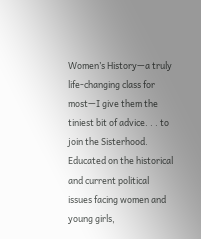Women’s History—a truly life-changing class for most—I give them the tiniest bit of advice. . . to join the Sisterhood. Educated on the historical and current political issues facing women and young girls,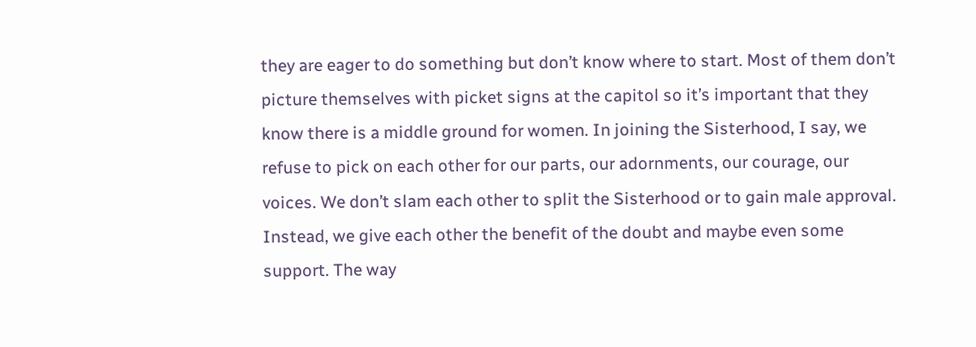they are eager to do something but don’t know where to start. Most of them don’t picture themselves with picket signs at the capitol so it’s important that they know there is a middle ground for women. In joining the Sisterhood, I say, we refuse to pick on each other for our parts, our adornments, our courage, our voices. We don’t slam each other to split the Sisterhood or to gain male approval. Instead, we give each other the benefit of the doubt and maybe even some support. The way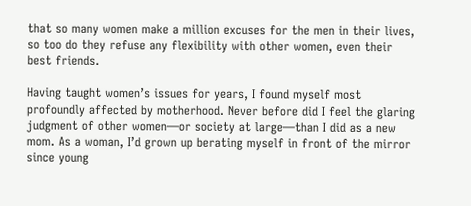that so many women make a million excuses for the men in their lives, so too do they refuse any flexibility with other women, even their best friends.

Having taught women’s issues for years, I found myself most profoundly affected by motherhood. Never before did I feel the glaring judgment of other women—or society at large—than I did as a new mom. As a woman, I’d grown up berating myself in front of the mirror since young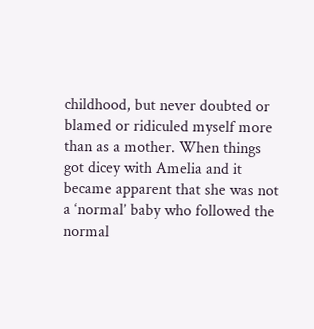childhood, but never doubted or blamed or ridiculed myself more than as a mother. When things got dicey with Amelia and it became apparent that she was not a ‘normal’ baby who followed the normal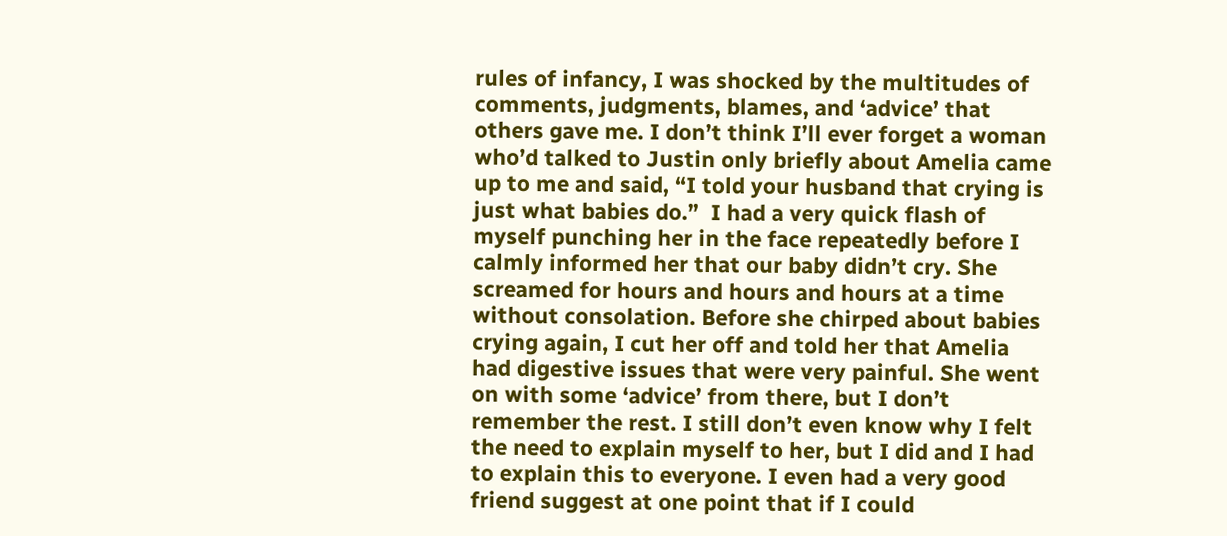rules of infancy, I was shocked by the multitudes of comments, judgments, blames, and ‘advice’ that others gave me. I don’t think I’ll ever forget a woman who’d talked to Justin only briefly about Amelia came up to me and said, “I told your husband that crying is just what babies do.”  I had a very quick flash of myself punching her in the face repeatedly before I calmly informed her that our baby didn’t cry. She screamed for hours and hours and hours at a time without consolation. Before she chirped about babies crying again, I cut her off and told her that Amelia had digestive issues that were very painful. She went on with some ‘advice’ from there, but I don’t remember the rest. I still don’t even know why I felt the need to explain myself to her, but I did and I had to explain this to everyone. I even had a very good friend suggest at one point that if I could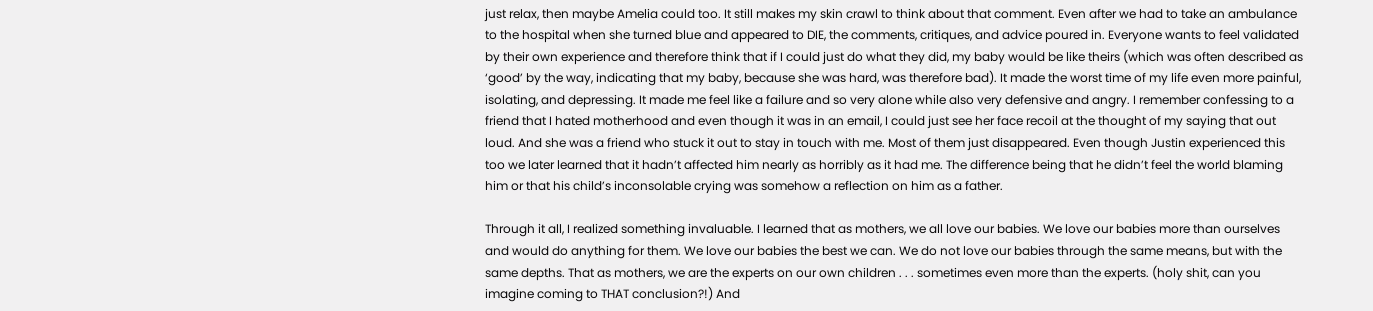just relax, then maybe Amelia could too. It still makes my skin crawl to think about that comment. Even after we had to take an ambulance to the hospital when she turned blue and appeared to DIE, the comments, critiques, and advice poured in. Everyone wants to feel validated by their own experience and therefore think that if I could just do what they did, my baby would be like theirs (which was often described as ‘good’ by the way, indicating that my baby, because she was hard, was therefore bad). It made the worst time of my life even more painful, isolating, and depressing. It made me feel like a failure and so very alone while also very defensive and angry. I remember confessing to a friend that I hated motherhood and even though it was in an email, I could just see her face recoil at the thought of my saying that out loud. And she was a friend who stuck it out to stay in touch with me. Most of them just disappeared. Even though Justin experienced this too we later learned that it hadn’t affected him nearly as horribly as it had me. The difference being that he didn’t feel the world blaming him or that his child’s inconsolable crying was somehow a reflection on him as a father.

Through it all, I realized something invaluable. I learned that as mothers, we all love our babies. We love our babies more than ourselves and would do anything for them. We love our babies the best we can. We do not love our babies through the same means, but with the same depths. That as mothers, we are the experts on our own children . . . sometimes even more than the experts. (holy shit, can you imagine coming to THAT conclusion?!) And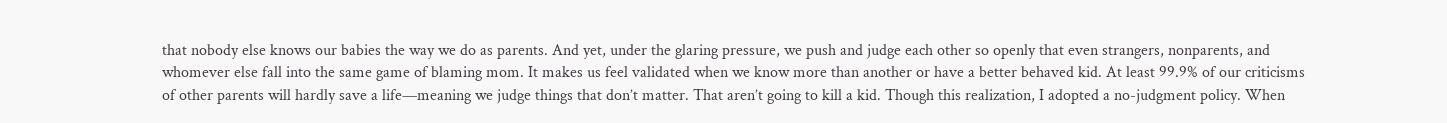that nobody else knows our babies the way we do as parents. And yet, under the glaring pressure, we push and judge each other so openly that even strangers, nonparents, and whomever else fall into the same game of blaming mom. It makes us feel validated when we know more than another or have a better behaved kid. At least 99.9% of our criticisms of other parents will hardly save a life—meaning we judge things that don’t matter. That aren’t going to kill a kid. Though this realization, I adopted a no-judgment policy. When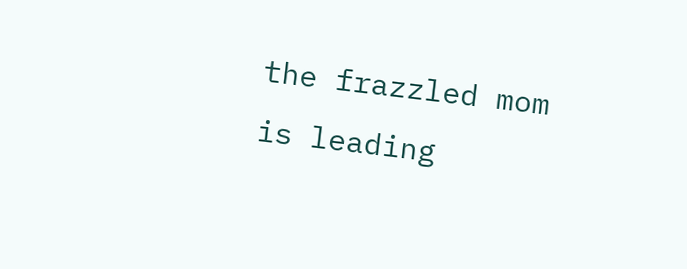the frazzled mom is leading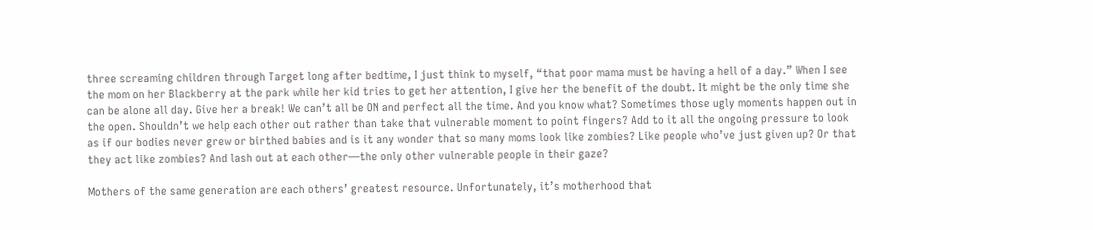three screaming children through Target long after bedtime, I just think to myself, “that poor mama must be having a hell of a day.” When I see the mom on her Blackberry at the park while her kid tries to get her attention, I give her the benefit of the doubt. It might be the only time she can be alone all day. Give her a break! We can’t all be ON and perfect all the time. And you know what? Sometimes those ugly moments happen out in the open. Shouldn’t we help each other out rather than take that vulnerable moment to point fingers? Add to it all the ongoing pressure to look as if our bodies never grew or birthed babies and is it any wonder that so many moms look like zombies? Like people who’ve just given up? Or that they act like zombies? And lash out at each other—the only other vulnerable people in their gaze?

Mothers of the same generation are each others’ greatest resource. Unfortunately, it’s motherhood that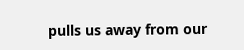pulls us away from our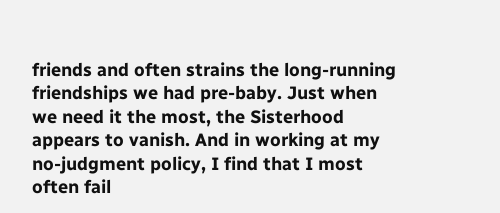friends and often strains the long-running friendships we had pre-baby. Just when we need it the most, the Sisterhood appears to vanish. And in working at my no-judgment policy, I find that I most often fail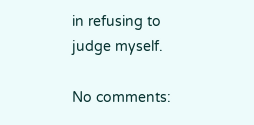in refusing to judge myself.

No comments: